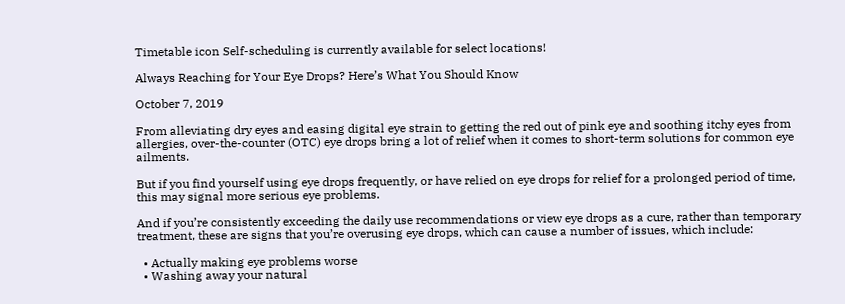Timetable icon Self-scheduling is currently available for select locations!

Always Reaching for Your Eye Drops? Here’s What You Should Know

October 7, 2019

From alleviating dry eyes and easing digital eye strain to getting the red out of pink eye and soothing itchy eyes from allergies, over-the-counter (OTC) eye drops bring a lot of relief when it comes to short-term solutions for common eye ailments.

But if you find yourself using eye drops frequently, or have relied on eye drops for relief for a prolonged period of time, this may signal more serious eye problems.

And if you’re consistently exceeding the daily use recommendations or view eye drops as a cure, rather than temporary treatment, these are signs that you’re overusing eye drops, which can cause a number of issues, which include:

  • Actually making eye problems worse
  • Washing away your natural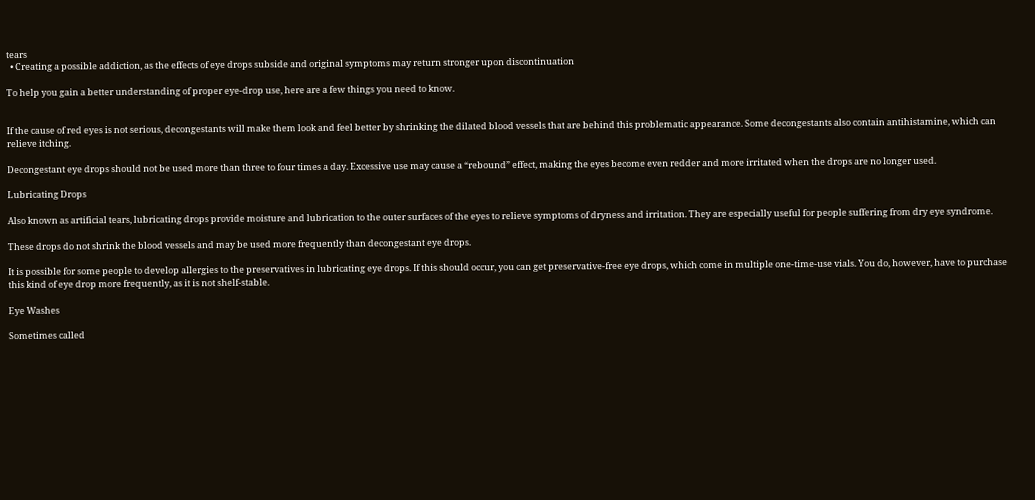tears
  • Creating a possible addiction, as the effects of eye drops subside and original symptoms may return stronger upon discontinuation

To help you gain a better understanding of proper eye-drop use, here are a few things you need to know.


If the cause of red eyes is not serious, decongestants will make them look and feel better by shrinking the dilated blood vessels that are behind this problematic appearance. Some decongestants also contain antihistamine, which can relieve itching.

Decongestant eye drops should not be used more than three to four times a day. Excessive use may cause a “rebound” effect, making the eyes become even redder and more irritated when the drops are no longer used.

Lubricating Drops

Also known as artificial tears, lubricating drops provide moisture and lubrication to the outer surfaces of the eyes to relieve symptoms of dryness and irritation. They are especially useful for people suffering from dry eye syndrome.

These drops do not shrink the blood vessels and may be used more frequently than decongestant eye drops.

It is possible for some people to develop allergies to the preservatives in lubricating eye drops. If this should occur, you can get preservative-free eye drops, which come in multiple one-time-use vials. You do, however, have to purchase this kind of eye drop more frequently, as it is not shelf-stable.

Eye Washes

Sometimes called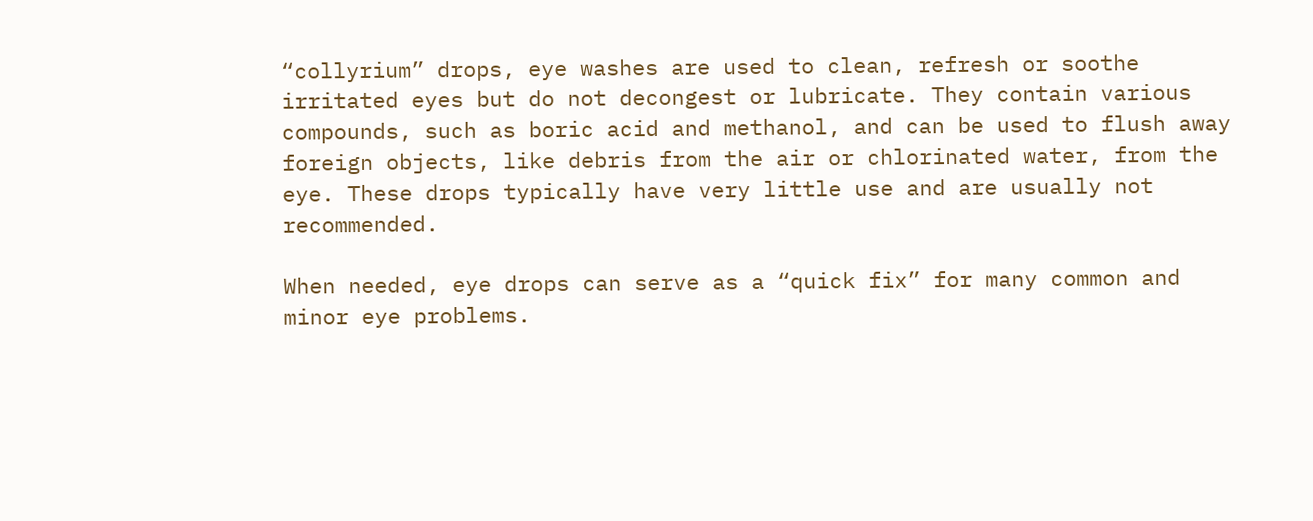“collyrium” drops, eye washes are used to clean, refresh or soothe irritated eyes but do not decongest or lubricate. They contain various compounds, such as boric acid and methanol, and can be used to flush away foreign objects, like debris from the air or chlorinated water, from the eye. These drops typically have very little use and are usually not recommended.

When needed, eye drops can serve as a “quick fix” for many common and minor eye problems.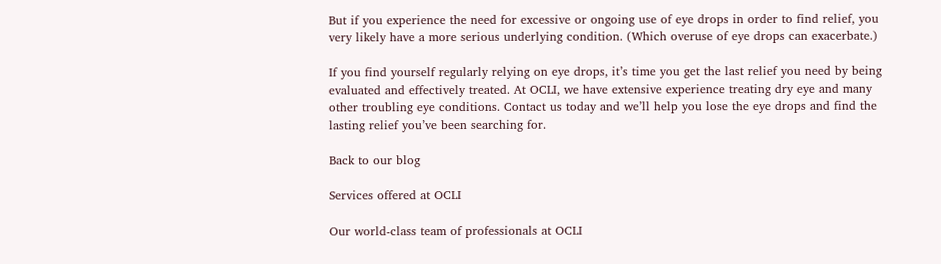But if you experience the need for excessive or ongoing use of eye drops in order to find relief, you very likely have a more serious underlying condition. (Which overuse of eye drops can exacerbate.)

If you find yourself regularly relying on eye drops, it’s time you get the last relief you need by being evaluated and effectively treated. At OCLI, we have extensive experience treating dry eye and many other troubling eye conditions. Contact us today and we’ll help you lose the eye drops and find the lasting relief you’ve been searching for.

Back to our blog

Services offered at OCLI

Our world-class team of professionals at OCLI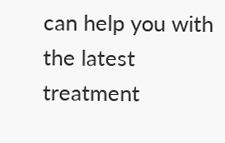can help you with the latest treatment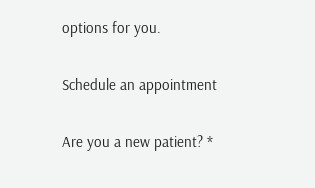options for you.

Schedule an appointment

Are you a new patient? *